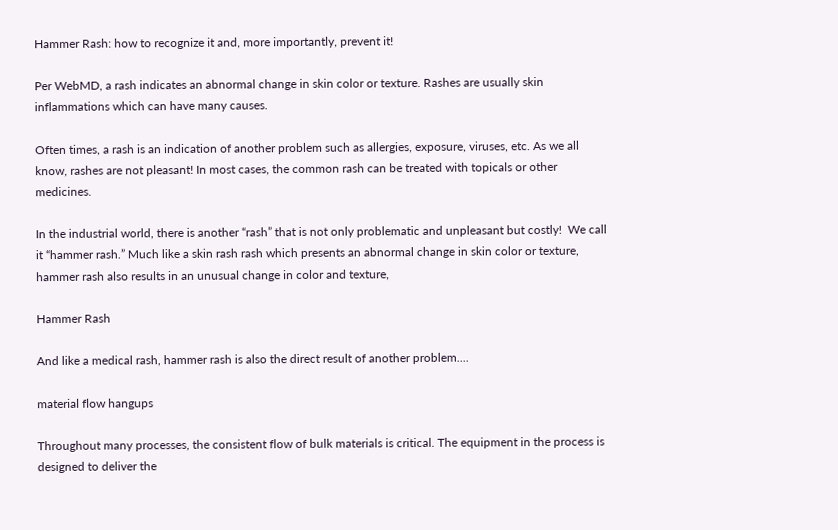Hammer Rash: how to recognize it and, more importantly, prevent it!

Per WebMD, a rash indicates an abnormal change in skin color or texture. Rashes are usually skin inflammations which can have many causes.

Often times, a rash is an indication of another problem such as allergies, exposure, viruses, etc. As we all know, rashes are not pleasant! In most cases, the common rash can be treated with topicals or other medicines.

In the industrial world, there is another “rash” that is not only problematic and unpleasant but costly!  We call it “hammer rash.” Much like a skin rash rash which presents an abnormal change in skin color or texture, hammer rash also results in an unusual change in color and texture,

Hammer Rash

And like a medical rash, hammer rash is also the direct result of another problem....

material flow hangups

Throughout many processes, the consistent flow of bulk materials is critical. The equipment in the process is designed to deliver the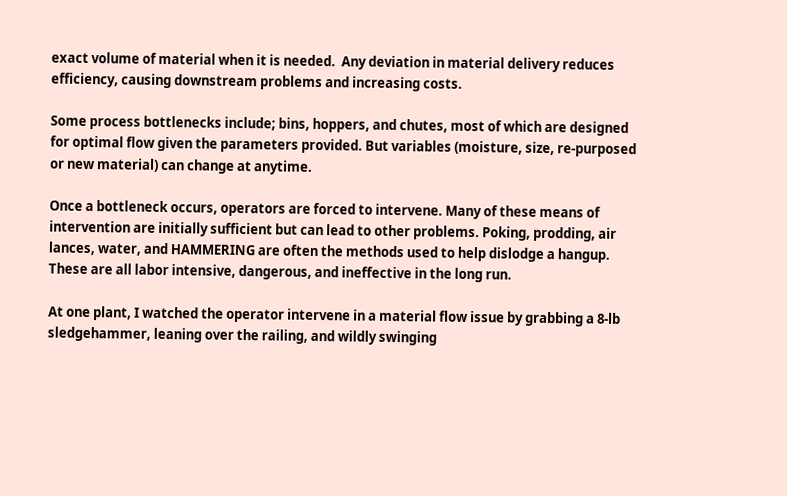exact volume of material when it is needed.  Any deviation in material delivery reduces efficiency, causing downstream problems and increasing costs.

Some process bottlenecks include; bins, hoppers, and chutes, most of which are designed for optimal flow given the parameters provided. But variables (moisture, size, re-purposed or new material) can change at anytime.

Once a bottleneck occurs, operators are forced to intervene. Many of these means of intervention are initially sufficient but can lead to other problems. Poking, prodding, air lances, water, and HAMMERING are often the methods used to help dislodge a hangup. These are all labor intensive, dangerous, and ineffective in the long run.

At one plant, I watched the operator intervene in a material flow issue by grabbing a 8-lb sledgehammer, leaning over the railing, and wildly swinging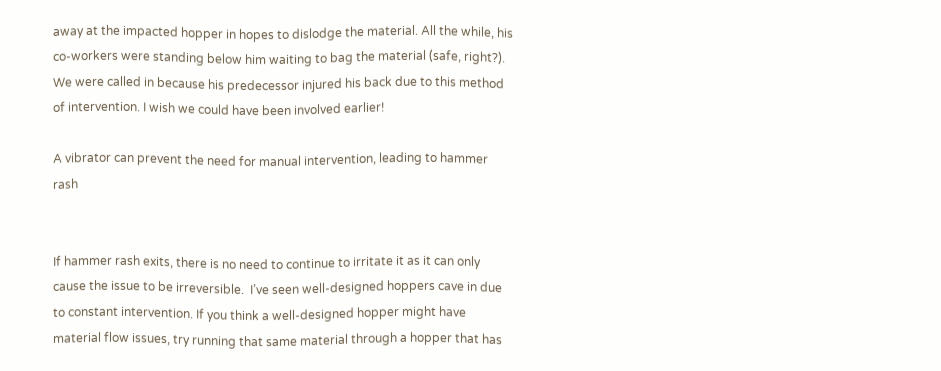away at the impacted hopper in hopes to dislodge the material. All the while, his co-workers were standing below him waiting to bag the material (safe, right?). We were called in because his predecessor injured his back due to this method of intervention. I wish we could have been involved earlier!

A vibrator can prevent the need for manual intervention, leading to hammer rash


If hammer rash exits, there is no need to continue to irritate it as it can only cause the issue to be irreversible.  I’ve seen well-designed hoppers cave in due to constant intervention. If you think a well-designed hopper might have material flow issues, try running that same material through a hopper that has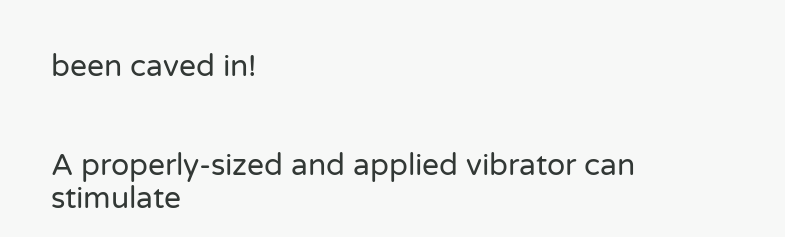been caved in!


A properly-sized and applied vibrator can stimulate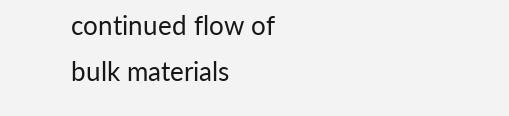continued flow of bulk materials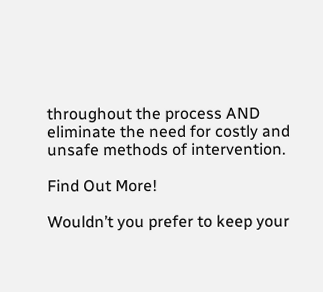throughout the process AND eliminate the need for costly and unsafe methods of intervention.

Find Out More!

Wouldn’t you prefer to keep your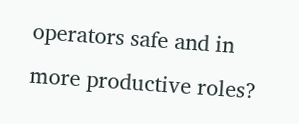operators safe and in more productive roles?